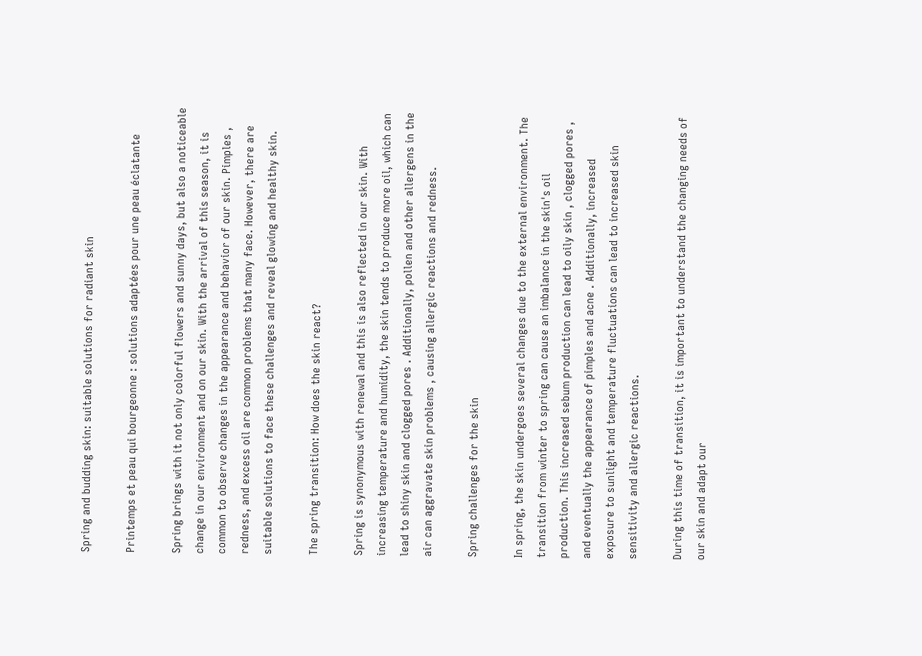Spring and budding skin: suitable solutions for radiant skin

Printemps et peau qui bourgeonne : solutions adaptées pour une peau éclatante

Spring brings with it not only colorful flowers and sunny days, but also a noticeable change in our environment and on our skin. With the arrival of this season, it is common to observe changes in the appearance and behavior of our skin. Pimples , redness, and excess oil are common problems that many face. However, there are suitable solutions to face these challenges and reveal glowing and healthy skin.

The spring transition: How does the skin react?

Spring is synonymous with renewal and this is also reflected in our skin. With increasing temperature and humidity, the skin tends to produce more oil, which can lead to shiny skin and clogged pores . Additionally, pollen and other allergens in the air can aggravate skin problems , causing allergic reactions and redness.

Spring challenges for the skin

In spring, the skin undergoes several changes due to the external environment. The transition from winter to spring can cause an imbalance in the skin's oil production. This increased sebum production can lead to oily skin , clogged pores , and eventually the appearance of pimples and acne . Additionally, increased exposure to sunlight and temperature fluctuations can lead to increased skin sensitivity and allergic reactions.

During this time of transition, it is important to understand the changing needs of our skin and adapt our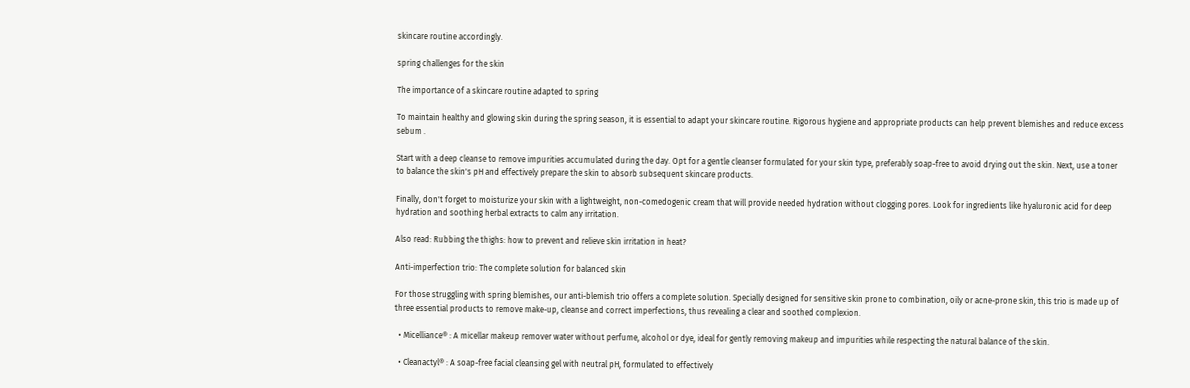skincare routine accordingly.

spring challenges for the skin

The importance of a skincare routine adapted to spring

To maintain healthy and glowing skin during the spring season, it is essential to adapt your skincare routine. Rigorous hygiene and appropriate products can help prevent blemishes and reduce excess sebum .

Start with a deep cleanse to remove impurities accumulated during the day. Opt for a gentle cleanser formulated for your skin type, preferably soap-free to avoid drying out the skin. Next, use a toner to balance the skin's pH and effectively prepare the skin to absorb subsequent skincare products.

Finally, don't forget to moisturize your skin with a lightweight, non-comedogenic cream that will provide needed hydration without clogging pores. Look for ingredients like hyaluronic acid for deep hydration and soothing herbal extracts to calm any irritation.

Also read: Rubbing the thighs: how to prevent and relieve skin irritation in heat?

Anti-imperfection trio: The complete solution for balanced skin

For those struggling with spring blemishes, our anti-blemish trio offers a complete solution. Specially designed for sensitive skin prone to combination, oily or acne-prone skin, this trio is made up of three essential products to remove make-up, cleanse and correct imperfections, thus revealing a clear and soothed complexion.

  • Micelliance® : A micellar makeup remover water without perfume, alcohol or dye, ideal for gently removing makeup and impurities while respecting the natural balance of the skin.

  • Cleanactyl® : A soap-free facial cleansing gel with neutral pH, formulated to effectively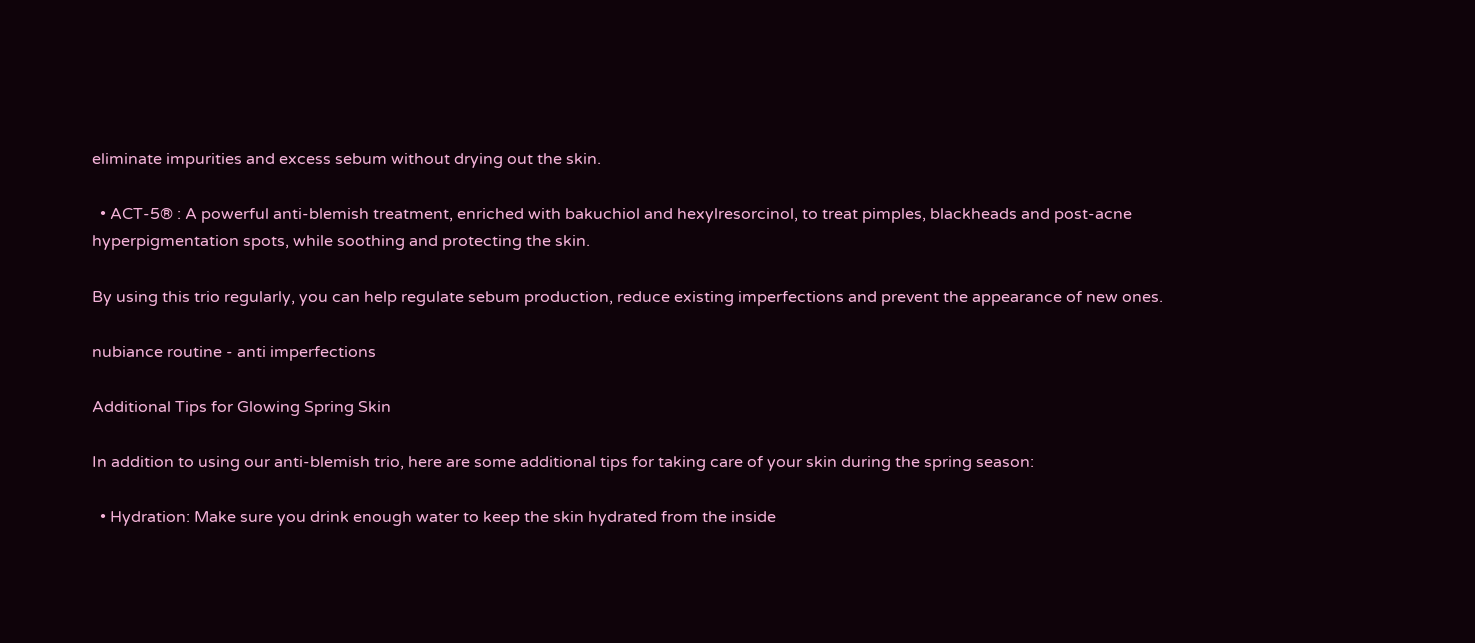eliminate impurities and excess sebum without drying out the skin.

  • ACT-5® : A powerful anti-blemish treatment, enriched with bakuchiol and hexylresorcinol, to treat pimples, blackheads and post-acne hyperpigmentation spots, while soothing and protecting the skin.

By using this trio regularly, you can help regulate sebum production, reduce existing imperfections and prevent the appearance of new ones.

nubiance routine - anti imperfections

Additional Tips for Glowing Spring Skin

In addition to using our anti-blemish trio, here are some additional tips for taking care of your skin during the spring season:

  • Hydration: Make sure you drink enough water to keep the skin hydrated from the inside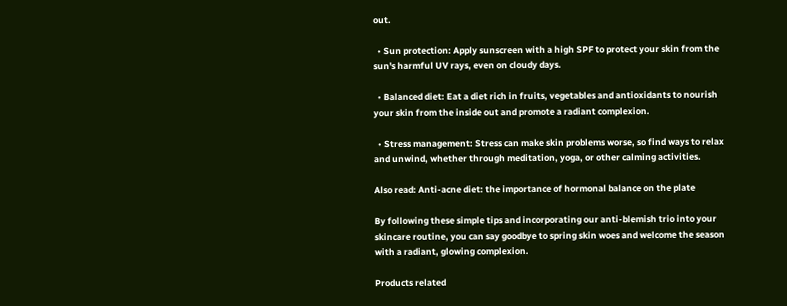out.

  • Sun protection: Apply sunscreen with a high SPF to protect your skin from the sun's harmful UV rays, even on cloudy days.

  • Balanced diet: Eat a diet rich in fruits, vegetables and antioxidants to nourish your skin from the inside out and promote a radiant complexion.

  • Stress management: Stress can make skin problems worse, so find ways to relax and unwind, whether through meditation, yoga, or other calming activities.

Also read: Anti-acne diet: the importance of hormonal balance on the plate

By following these simple tips and incorporating our anti-blemish trio into your skincare routine, you can say goodbye to spring skin woes and welcome the season with a radiant, glowing complexion.

Products related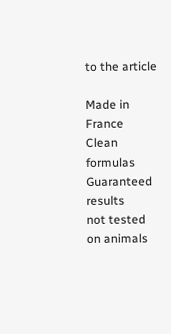to the article

Made in France
Clean formulas
Guaranteed results
not tested on animals